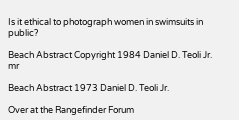Is it ethical to photograph women in swimsuits in public?

Beach Abstract Copyright 1984 Daniel D. Teoli Jr. mr

Beach Abstract 1973 Daniel D. Teoli Jr.

Over at the Rangefinder Forum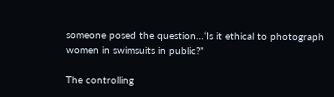someone posed the question…‘Is it ethical to photograph women in swimsuits in public?”

The controlling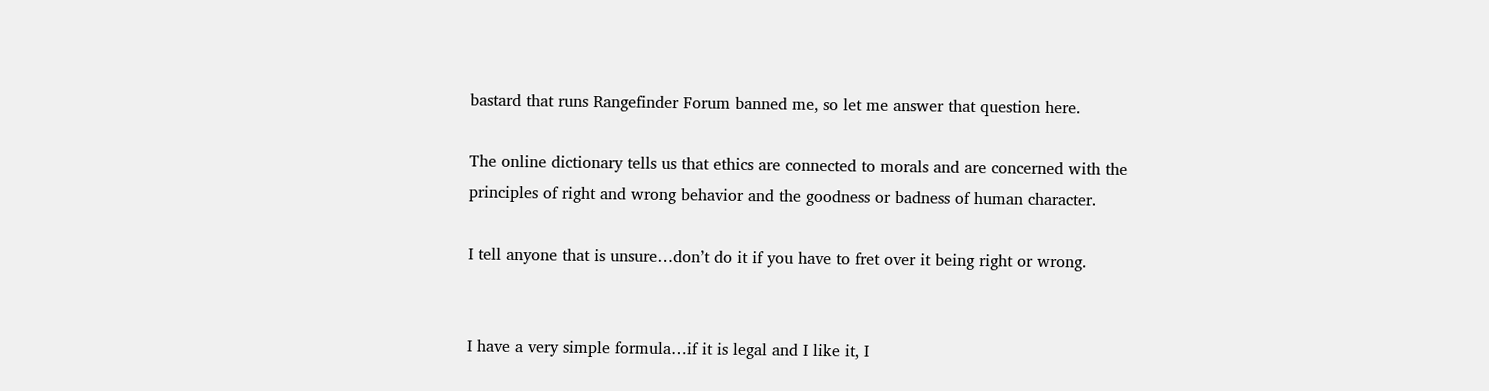bastard that runs Rangefinder Forum banned me, so let me answer that question here.

The online dictionary tells us that ethics are connected to morals and are concerned with the principles of right and wrong behavior and the goodness or badness of human character.

I tell anyone that is unsure…don’t do it if you have to fret over it being right or wrong.


I have a very simple formula…if it is legal and I like it, I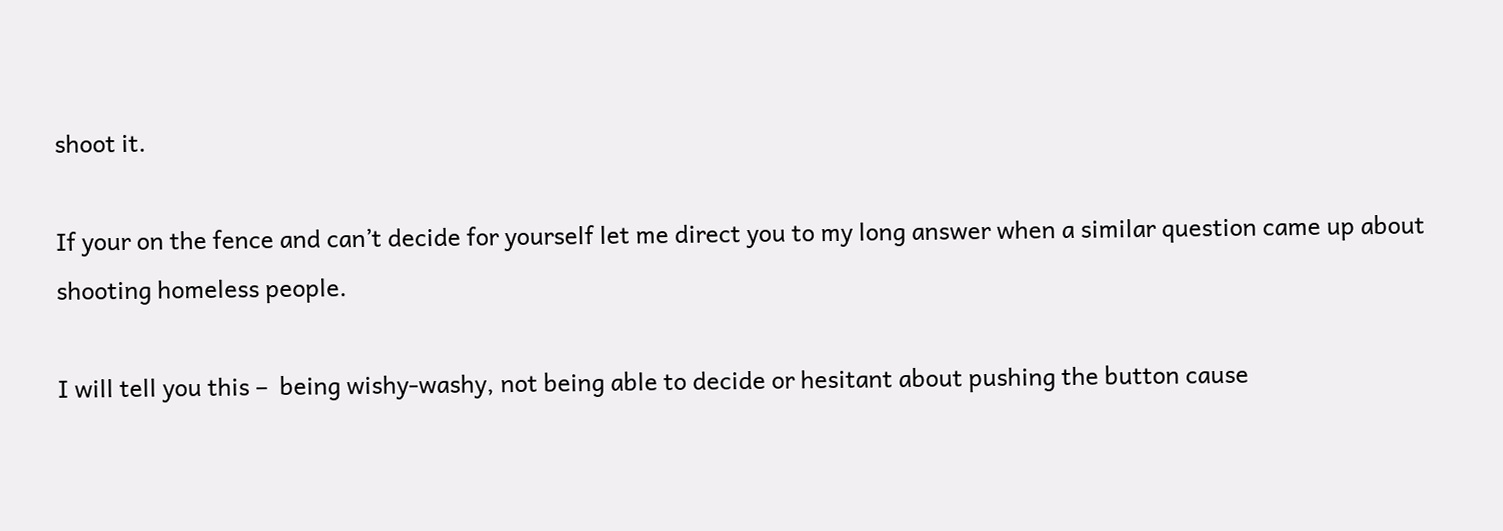shoot it.

If your on the fence and can’t decide for yourself let me direct you to my long answer when a similar question came up about shooting homeless people.

I will tell you this –  being wishy-washy, not being able to decide or hesitant about pushing the button cause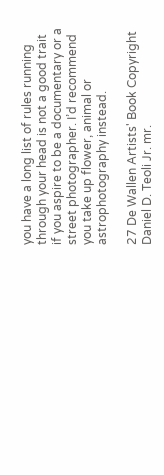you have a long list of rules running through your head is not a good trait if you aspire to be a documentary or a street photographer. I’d recommend you take up flower, animal or astrophotography instead.

27 De Wallen Artists' Book Copyright Daniel D. Teoli Jr. mr.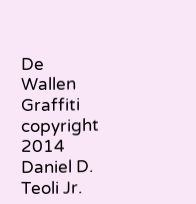De Wallen Graffiti copyright 2014 Daniel D. Teoli Jr.